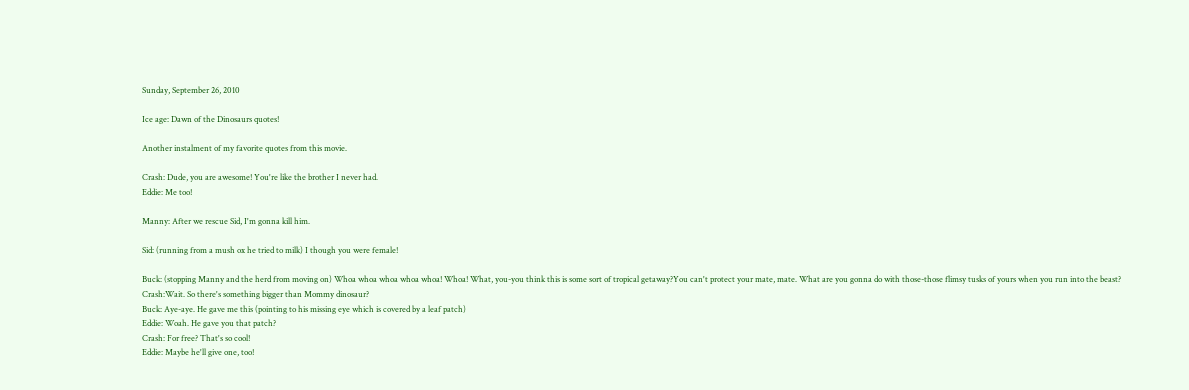Sunday, September 26, 2010

Ice age: Dawn of the Dinosaurs quotes!

Another instalment of my favorite quotes from this movie.

Crash: Dude, you are awesome! You're like the brother I never had.
Eddie: Me too!

Manny: After we rescue Sid, I'm gonna kill him.

Sid: (running from a mush ox he tried to milk) I though you were female!

Buck: (stopping Manny and the herd from moving on) Whoa whoa whoa whoa whoa! Whoa! What, you-you think this is some sort of tropical getaway?You can't protect your mate, mate. What are you gonna do with those-those flimsy tusks of yours when you run into the beast?
Crash:Wait. So there's something bigger than Mommy dinosaur?
Buck: Aye-aye. He gave me this (pointing to his missing eye which is covered by a leaf patch)
Eddie: Woah. He gave you that patch?
Crash: For free? That's so cool!
Eddie: Maybe he'll give one, too!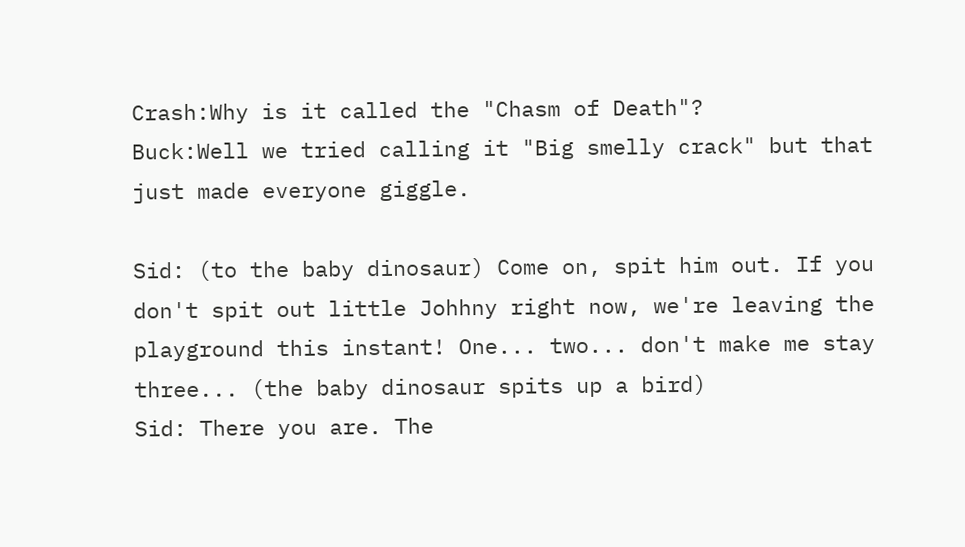Crash:Why is it called the "Chasm of Death"?
Buck:Well we tried calling it "Big smelly crack" but that just made everyone giggle.

Sid: (to the baby dinosaur) Come on, spit him out. If you don't spit out little Johhny right now, we're leaving the playground this instant! One... two... don't make me stay three... (the baby dinosaur spits up a bird)
Sid: There you are. The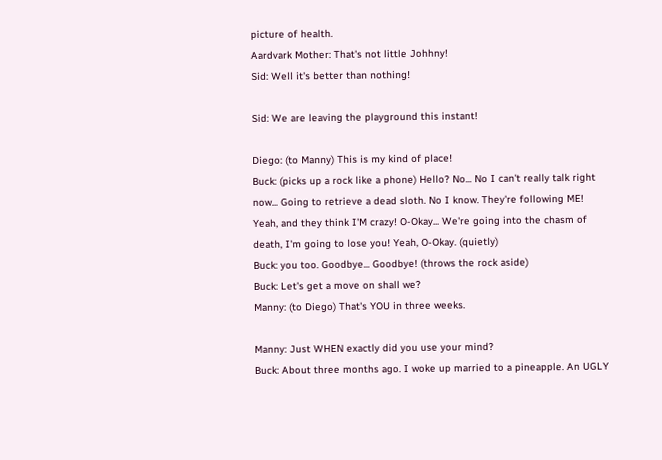picture of health.
Aardvark Mother: That's not little Johhny!
Sid: Well it's better than nothing!

Sid: We are leaving the playground this instant!

Diego: (to Manny) This is my kind of place!
Buck: (picks up a rock like a phone) Hello? No... No I can't really talk right now... Going to retrieve a dead sloth. No I know. They're following ME! Yeah, and they think I'M crazy! O-Okay... We're going into the chasm of death, I'm going to lose you! Yeah, O-Okay. (quietly)
Buck: you too. Goodbye... Goodbye! (throws the rock aside)
Buck: Let's get a move on shall we?
Manny: (to Diego) That's YOU in three weeks.

Manny: Just WHEN exactly did you use your mind?
Buck: About three months ago. I woke up married to a pineapple. An UGLY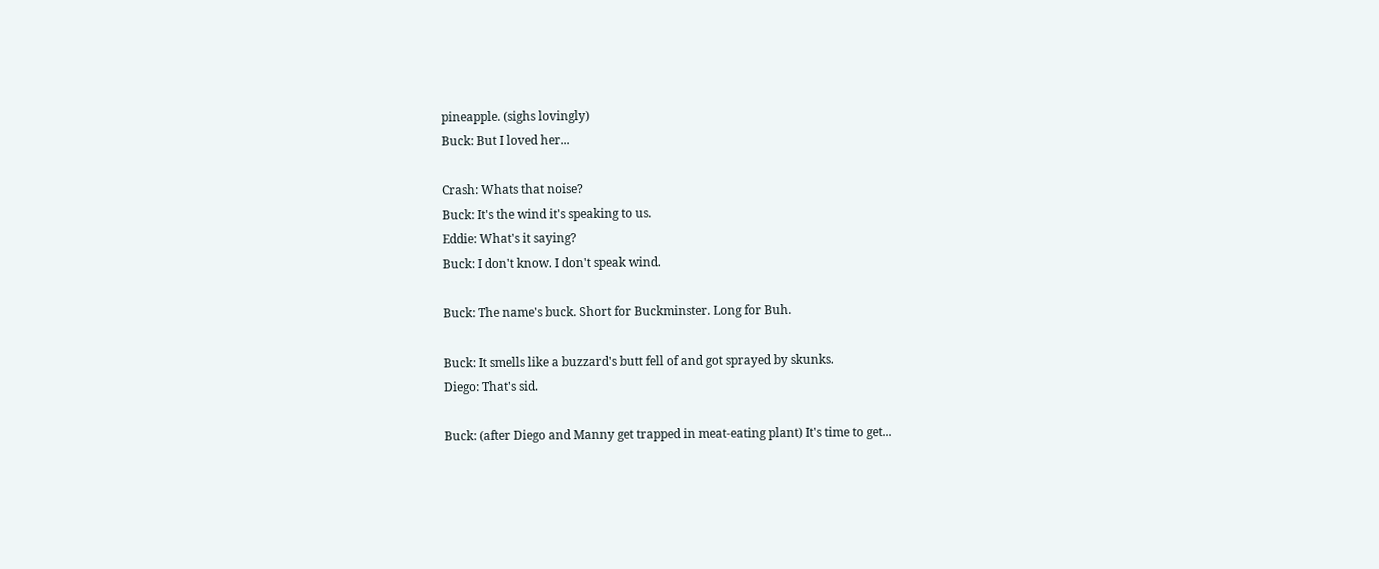pineapple. (sighs lovingly)
Buck: But I loved her...

Crash: Whats that noise?
Buck: It's the wind it's speaking to us.
Eddie: What's it saying?
Buck: I don't know. I don't speak wind.

Buck: The name's buck. Short for Buckminster. Long for Buh.

Buck: It smells like a buzzard's butt fell of and got sprayed by skunks.
Diego: That's sid.

Buck: (after Diego and Manny get trapped in meat-eating plant) It's time to get...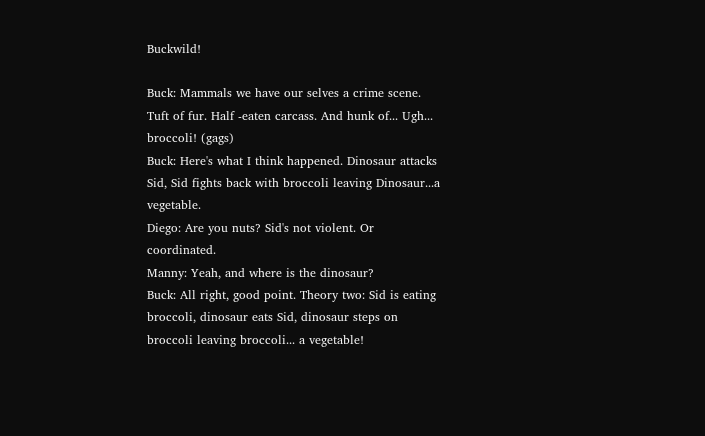Buckwild!

Buck: Mammals we have our selves a crime scene. Tuft of fur. Half -eaten carcass. And hunk of... Ugh... broccoli! (gags)
Buck: Here's what I think happened. Dinosaur attacks Sid, Sid fights back with broccoli leaving Dinosaur...a vegetable.
Diego: Are you nuts? Sid's not violent. Or coordinated.
Manny: Yeah, and where is the dinosaur?
Buck: All right, good point. Theory two: Sid is eating broccoli, dinosaur eats Sid, dinosaur steps on broccoli leaving broccoli... a vegetable!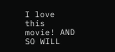I love this movie! AND SO WILL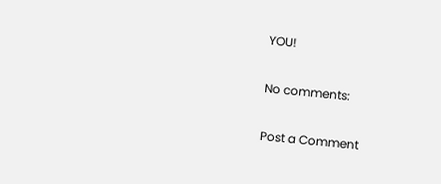YOU!

No comments:

Post a Comment